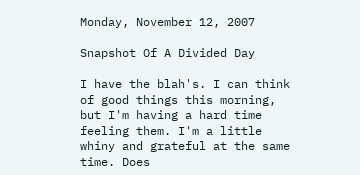Monday, November 12, 2007

Snapshot Of A Divided Day

I have the blah's. I can think of good things this morning, but I'm having a hard time feeling them. I'm a little whiny and grateful at the same time. Does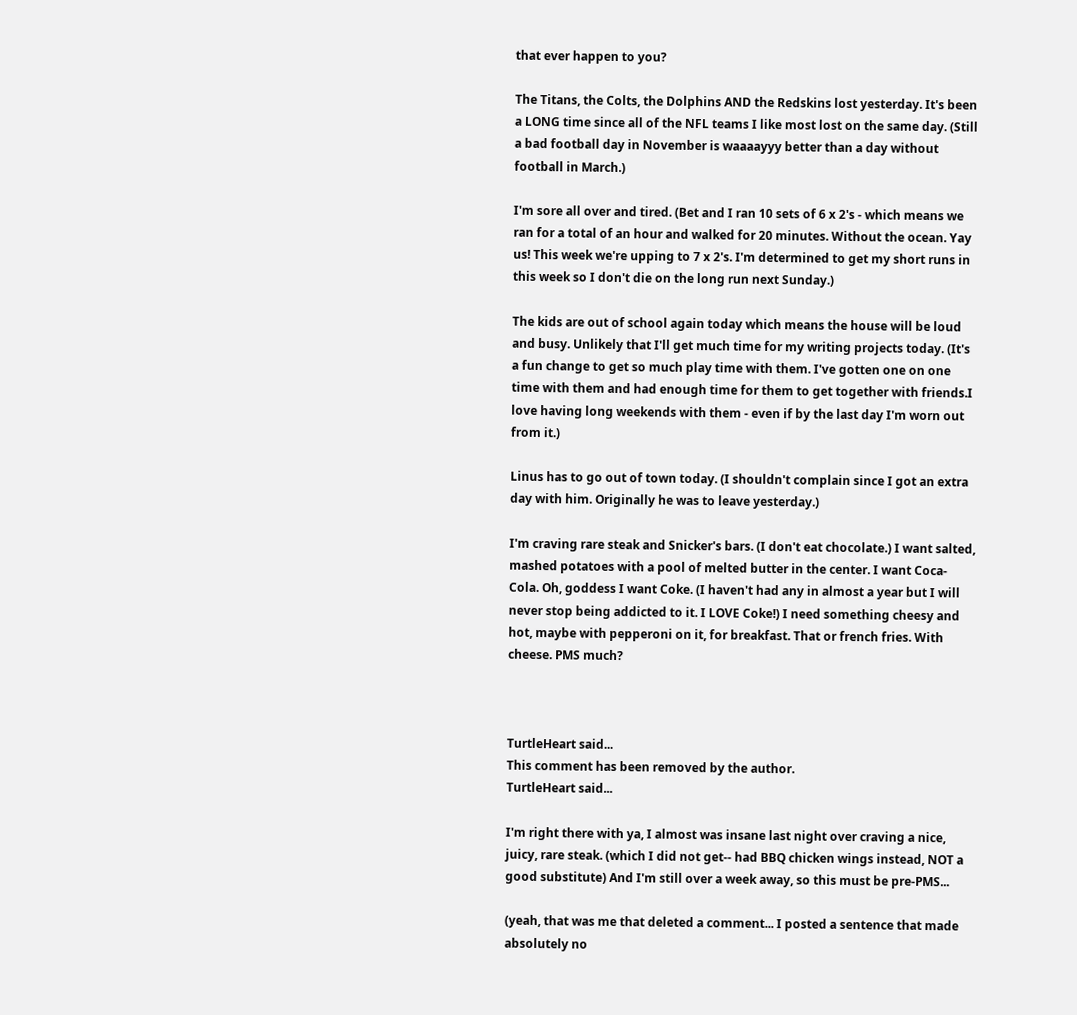that ever happen to you?

The Titans, the Colts, the Dolphins AND the Redskins lost yesterday. It's been a LONG time since all of the NFL teams I like most lost on the same day. (Still a bad football day in November is waaaayyy better than a day without football in March.)

I'm sore all over and tired. (Bet and I ran 10 sets of 6 x 2's - which means we ran for a total of an hour and walked for 20 minutes. Without the ocean. Yay us! This week we're upping to 7 x 2's. I'm determined to get my short runs in this week so I don't die on the long run next Sunday.)

The kids are out of school again today which means the house will be loud and busy. Unlikely that I'll get much time for my writing projects today. (It's a fun change to get so much play time with them. I've gotten one on one time with them and had enough time for them to get together with friends.I love having long weekends with them - even if by the last day I'm worn out from it.)

Linus has to go out of town today. (I shouldn't complain since I got an extra day with him. Originally he was to leave yesterday.)

I'm craving rare steak and Snicker's bars. (I don't eat chocolate.) I want salted, mashed potatoes with a pool of melted butter in the center. I want Coca-Cola. Oh, goddess I want Coke. (I haven't had any in almost a year but I will never stop being addicted to it. I LOVE Coke!) I need something cheesy and hot, maybe with pepperoni on it, for breakfast. That or french fries. With cheese. PMS much?



TurtleHeart said...
This comment has been removed by the author.
TurtleHeart said...

I'm right there with ya, I almost was insane last night over craving a nice, juicy, rare steak. (which I did not get-- had BBQ chicken wings instead, NOT a good substitute) And I'm still over a week away, so this must be pre-PMS...

(yeah, that was me that deleted a comment... I posted a sentence that made absolutely no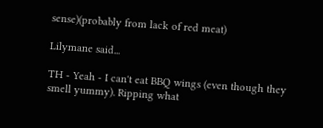sense)(probably from lack of red meat)

Lilymane said...

TH - Yeah - I can't eat BBQ wings (even though they smell yummy). Ripping what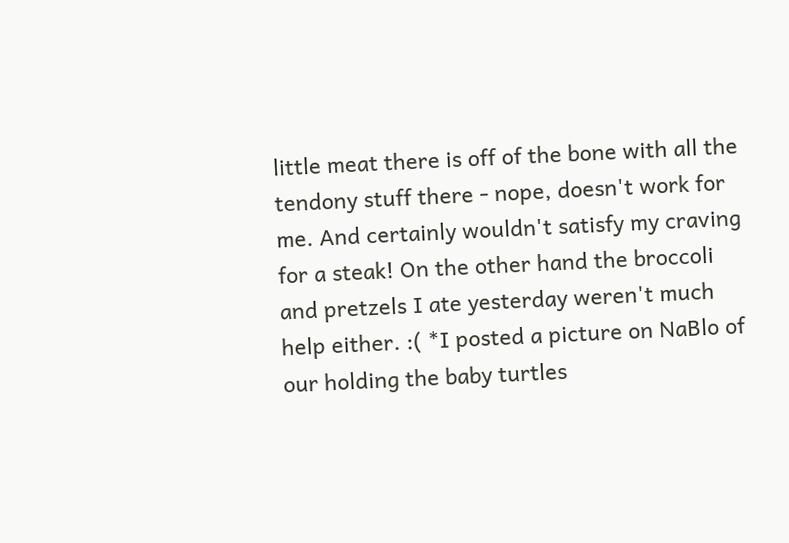little meat there is off of the bone with all the tendony stuff there - nope, doesn't work for me. And certainly wouldn't satisfy my craving for a steak! On the other hand the broccoli and pretzels I ate yesterday weren't much help either. :( *I posted a picture on NaBlo of our holding the baby turtles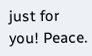just for you! Peace.